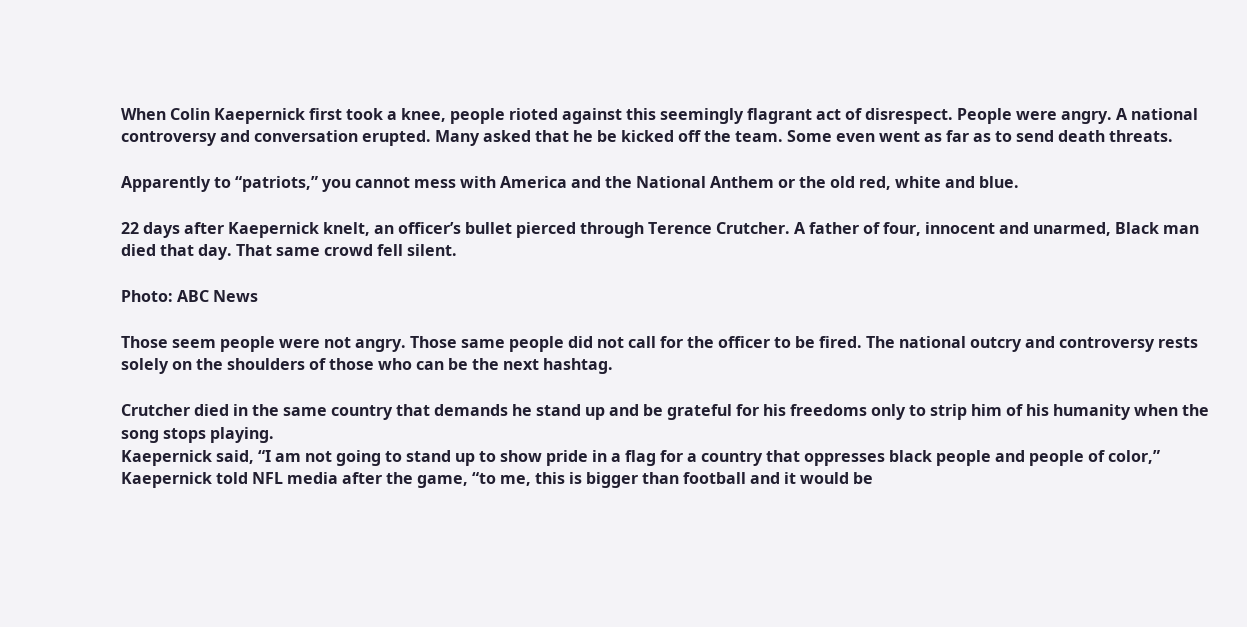When Colin Kaepernick first took a knee, people rioted against this seemingly flagrant act of disrespect. People were angry. A national controversy and conversation erupted. Many asked that he be kicked off the team. Some even went as far as to send death threats.

Apparently to “patriots,” you cannot mess with America and the National Anthem or the old red, white and blue.

22 days after Kaepernick knelt, an officer’s bullet pierced through Terence Crutcher. A father of four, innocent and unarmed, Black man died that day. That same crowd fell silent.

Photo: ABC News

Those seem people were not angry. Those same people did not call for the officer to be fired. The national outcry and controversy rests solely on the shoulders of those who can be the next hashtag.

Crutcher died in the same country that demands he stand up and be grateful for his freedoms only to strip him of his humanity when the song stops playing.
Kaepernick said, “I am not going to stand up to show pride in a flag for a country that oppresses black people and people of color,” Kaepernick told NFL media after the game, “to me, this is bigger than football and it would be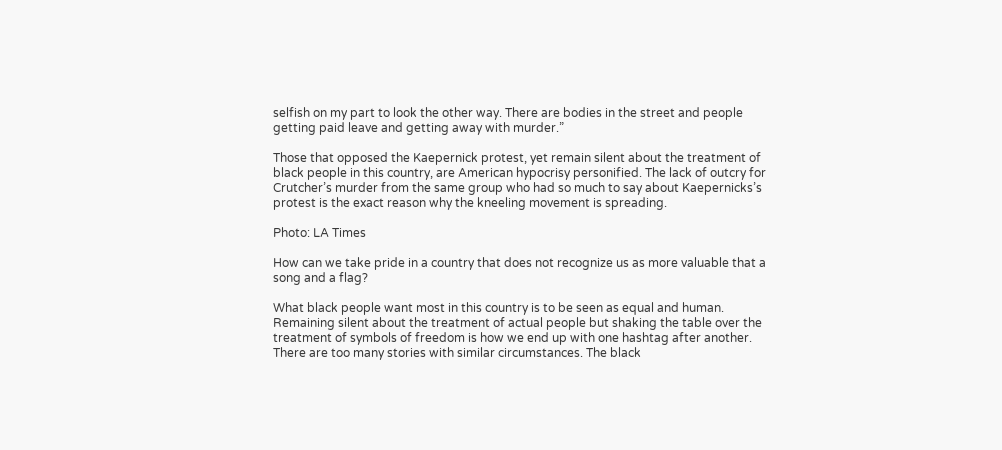selfish on my part to look the other way. There are bodies in the street and people getting paid leave and getting away with murder.”

Those that opposed the Kaepernick protest, yet remain silent about the treatment of black people in this country, are American hypocrisy personified. The lack of outcry for Crutcher’s murder from the same group who had so much to say about Kaepernicks’s protest is the exact reason why the kneeling movement is spreading.

Photo: LA Times

How can we take pride in a country that does not recognize us as more valuable that a song and a flag?

What black people want most in this country is to be seen as equal and human. Remaining silent about the treatment of actual people but shaking the table over the treatment of symbols of freedom is how we end up with one hashtag after another. There are too many stories with similar circumstances. The black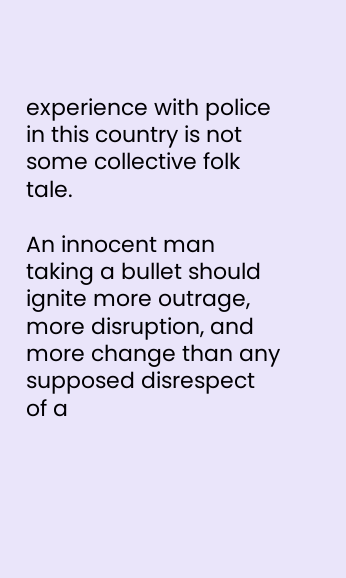experience with police in this country is not some collective folk tale.

An innocent man taking a bullet should ignite more outrage, more disruption, and more change than any supposed disrespect of a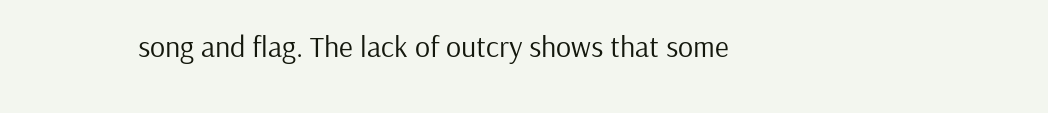song and flag. The lack of outcry shows that some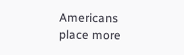Americans place more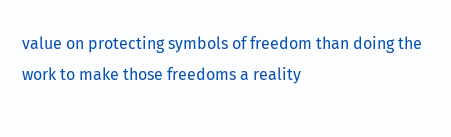value on protecting symbols of freedom than doing the work to make those freedoms a reality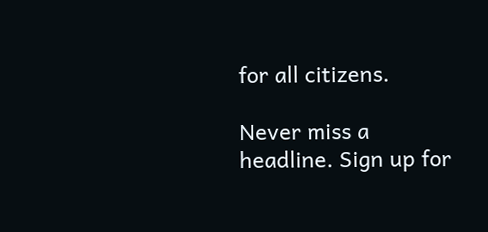for all citizens.

Never miss a headline. Sign up for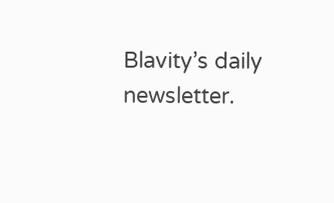Blavity’s daily newsletter.